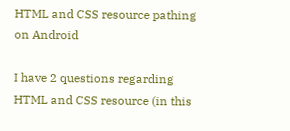HTML and CSS resource pathing on Android

I have 2 questions regarding HTML and CSS resource (in this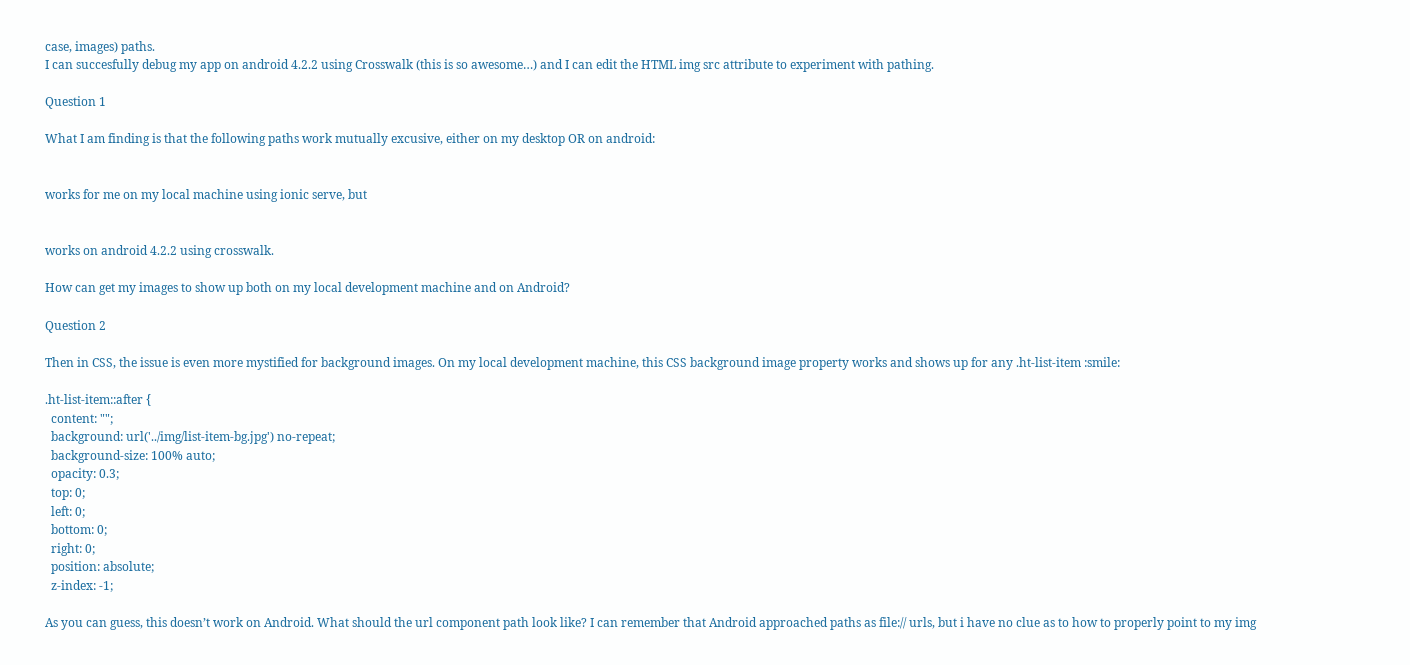case, images) paths.
I can succesfully debug my app on android 4.2.2 using Crosswalk (this is so awesome…) and I can edit the HTML img src attribute to experiment with pathing.

Question 1

What I am finding is that the following paths work mutually excusive, either on my desktop OR on android:


works for me on my local machine using ionic serve, but


works on android 4.2.2 using crosswalk.

How can get my images to show up both on my local development machine and on Android?

Question 2

Then in CSS, the issue is even more mystified for background images. On my local development machine, this CSS background image property works and shows up for any .ht-list-item :smile:

.ht-list-item::after {
  content: "";
  background: url('../img/list-item-bg.jpg') no-repeat;
  background-size: 100% auto;
  opacity: 0.3;
  top: 0;
  left: 0;
  bottom: 0;
  right: 0;
  position: absolute;
  z-index: -1;

As you can guess, this doesn’t work on Android. What should the url component path look like? I can remember that Android approached paths as file:// urls, but i have no clue as to how to properly point to my img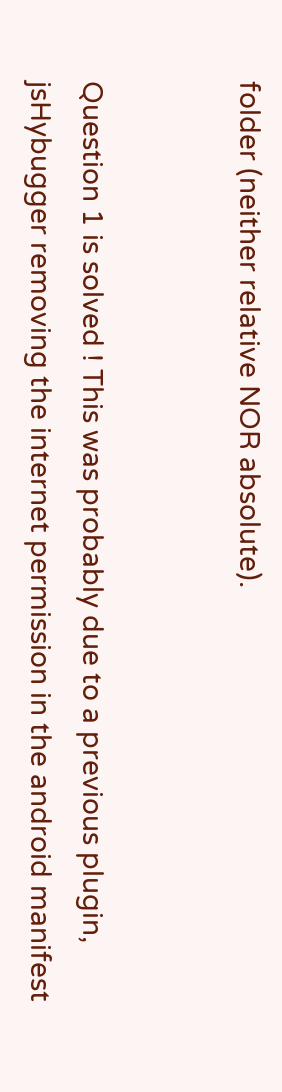folder (neither relative NOR absolute).


Question 1 is solved ! This was probably due to a previous plugin, jsHybugger removing the internet permission in the android manifest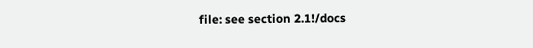file: see section 2.1!/docs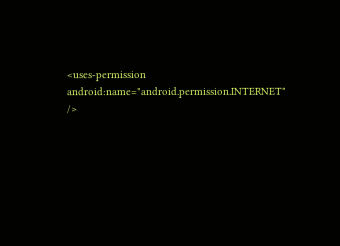<uses-permission android:name="android.permission.INTERNET" />